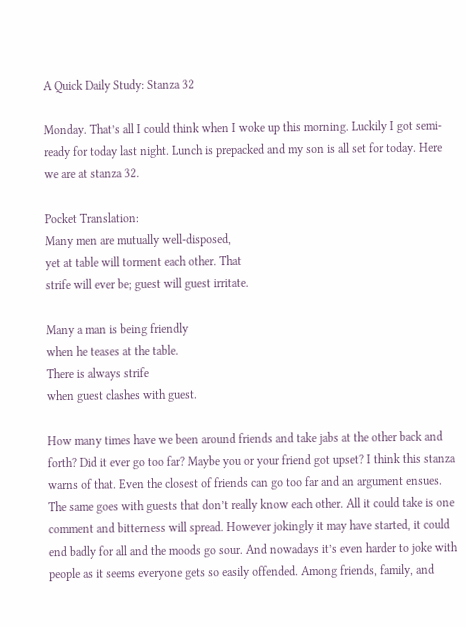A Quick Daily Study: Stanza 32

Monday. That’s all I could think when I woke up this morning. Luckily I got semi-ready for today last night. Lunch is prepacked and my son is all set for today. Here we are at stanza 32.

Pocket Translation:
Many men are mutually well-disposed,
yet at table will torment each other. That
strife will ever be; guest will guest irritate.

Many a man is being friendly
when he teases at the table.
There is always strife
when guest clashes with guest.

How many times have we been around friends and take jabs at the other back and forth? Did it ever go too far? Maybe you or your friend got upset? I think this stanza warns of that. Even the closest of friends can go too far and an argument ensues. The same goes with guests that don’t really know each other. All it could take is one comment and bitterness will spread. However jokingly it may have started, it could end badly for all and the moods go sour. And nowadays it’s even harder to joke with people as it seems everyone gets so easily offended. Among friends, family, and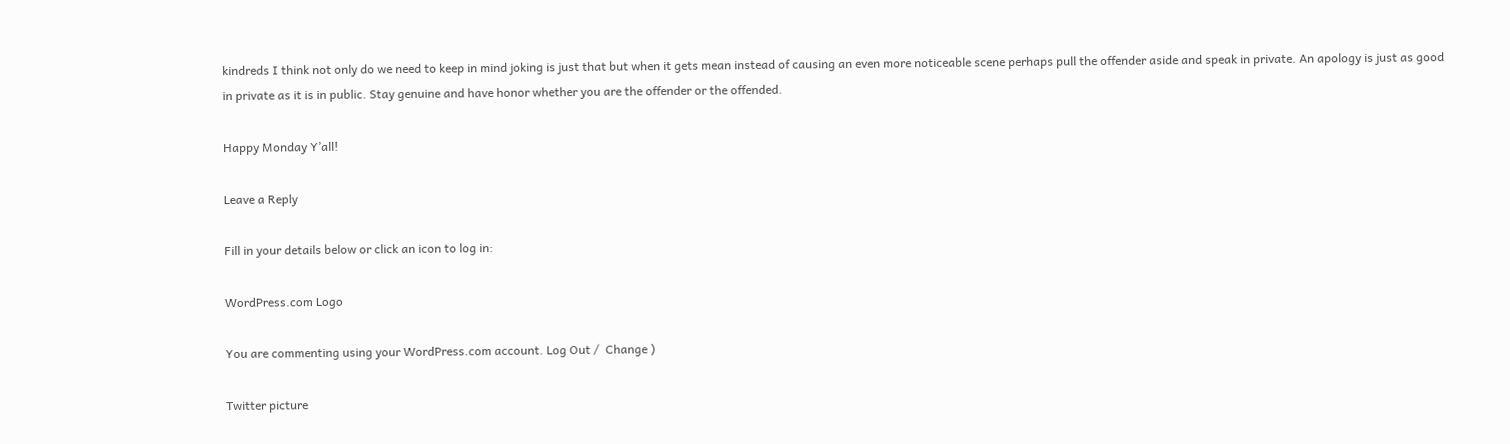kindreds I think not only do we need to keep in mind joking is just that but when it gets mean instead of causing an even more noticeable scene perhaps pull the offender aside and speak in private. An apology is just as good in private as it is in public. Stay genuine and have honor whether you are the offender or the offended.

Happy Monday Y’all!

Leave a Reply

Fill in your details below or click an icon to log in:

WordPress.com Logo

You are commenting using your WordPress.com account. Log Out /  Change )

Twitter picture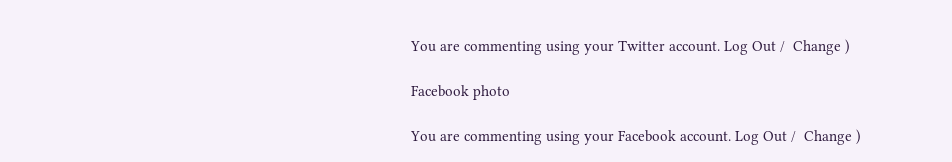You are commenting using your Twitter account. Log Out /  Change )

Facebook photo

You are commenting using your Facebook account. Log Out /  Change )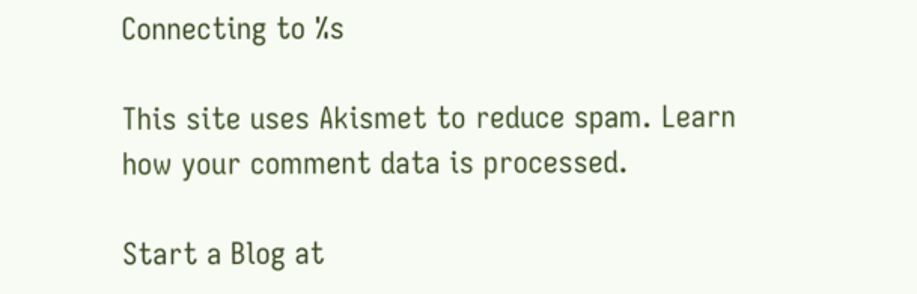Connecting to %s

This site uses Akismet to reduce spam. Learn how your comment data is processed.

Start a Blog at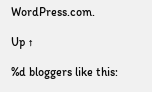WordPress.com.

Up ↑

%d bloggers like this: